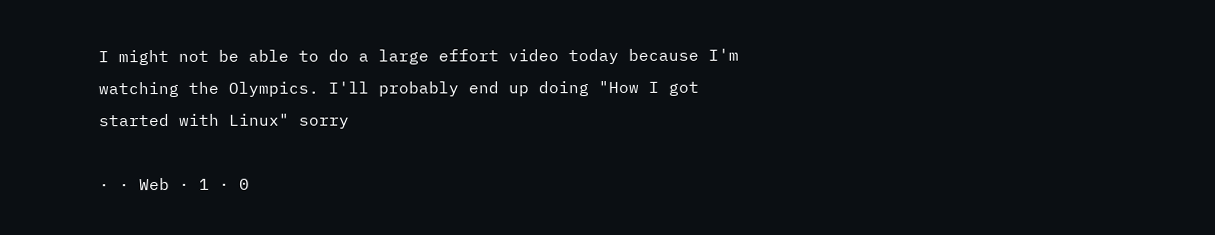I might not be able to do a large effort video today because I'm watching the Olympics. I'll probably end up doing "How I got started with Linux" sorry

· · Web · 1 · 0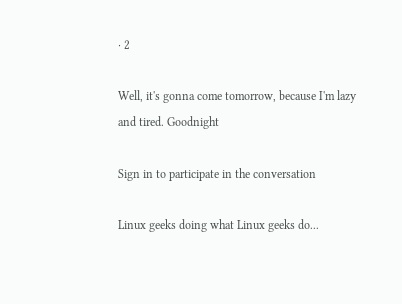· 2

Well, it's gonna come tomorrow, because I'm lazy and tired. Goodnight

Sign in to participate in the conversation

Linux geeks doing what Linux geeks do...